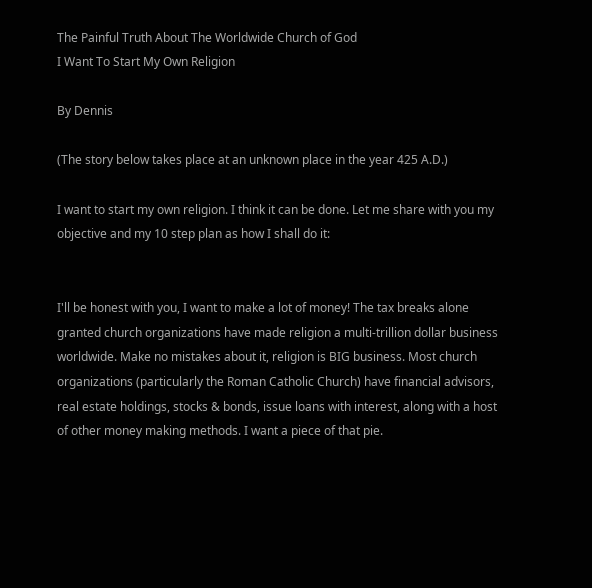The Painful Truth About The Worldwide Church of God
I Want To Start My Own Religion

By Dennis

(The story below takes place at an unknown place in the year 425 A.D.)

I want to start my own religion. I think it can be done. Let me share with you my objective and my 10 step plan as how I shall do it:


I'll be honest with you, I want to make a lot of money! The tax breaks alone granted church organizations have made religion a multi-trillion dollar business worldwide. Make no mistakes about it, religion is BIG business. Most church organizations (particularly the Roman Catholic Church) have financial advisors, real estate holdings, stocks & bonds, issue loans with interest, along with a host of other money making methods. I want a piece of that pie.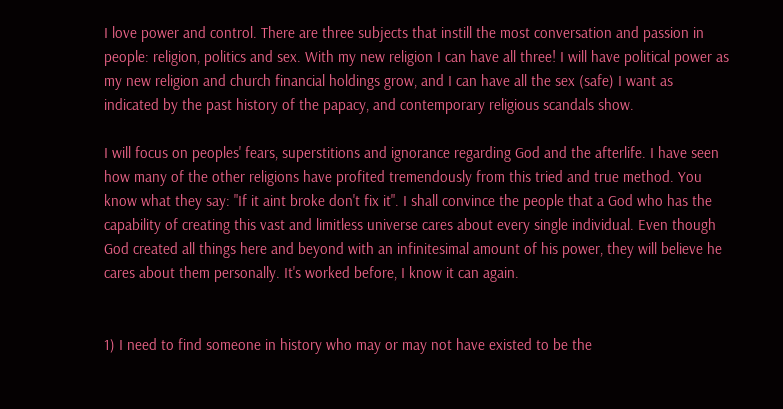I love power and control. There are three subjects that instill the most conversation and passion in people: religion, politics and sex. With my new religion I can have all three! I will have political power as my new religion and church financial holdings grow, and I can have all the sex (safe) I want as indicated by the past history of the papacy, and contemporary religious scandals show.

I will focus on peoples' fears, superstitions and ignorance regarding God and the afterlife. I have seen how many of the other religions have profited tremendously from this tried and true method. You know what they say: "If it aint broke don't fix it". I shall convince the people that a God who has the capability of creating this vast and limitless universe cares about every single individual. Even though God created all things here and beyond with an infinitesimal amount of his power, they will believe he cares about them personally. It's worked before, I know it can again.


1) I need to find someone in history who may or may not have existed to be the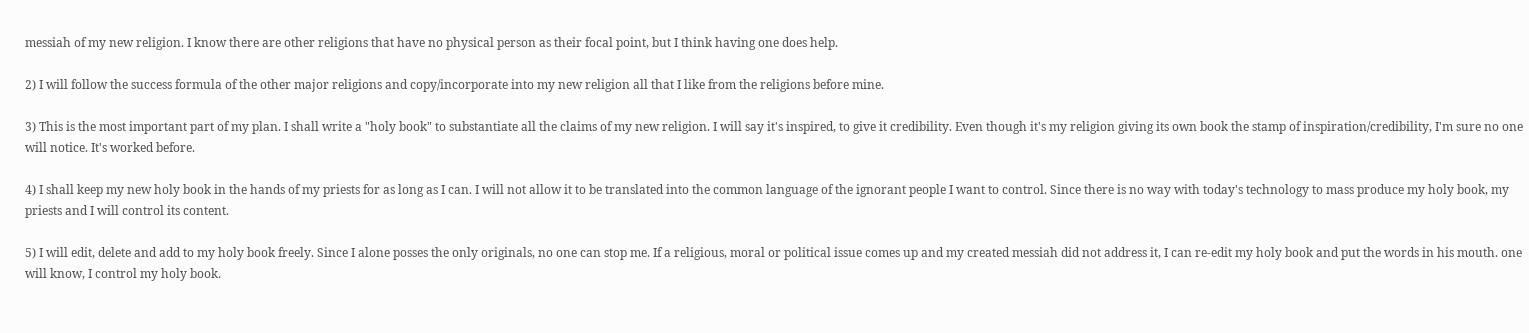messiah of my new religion. I know there are other religions that have no physical person as their focal point, but I think having one does help.

2) I will follow the success formula of the other major religions and copy/incorporate into my new religion all that I like from the religions before mine.

3) This is the most important part of my plan. I shall write a "holy book" to substantiate all the claims of my new religion. I will say it's inspired, to give it credibility. Even though it's my religion giving its own book the stamp of inspiration/credibility, I'm sure no one will notice. It's worked before.

4) I shall keep my new holy book in the hands of my priests for as long as I can. I will not allow it to be translated into the common language of the ignorant people I want to control. Since there is no way with today's technology to mass produce my holy book, my priests and I will control its content.

5) I will edit, delete and add to my holy book freely. Since I alone posses the only originals, no one can stop me. If a religious, moral or political issue comes up and my created messiah did not address it, I can re-edit my holy book and put the words in his mouth. one will know, I control my holy book.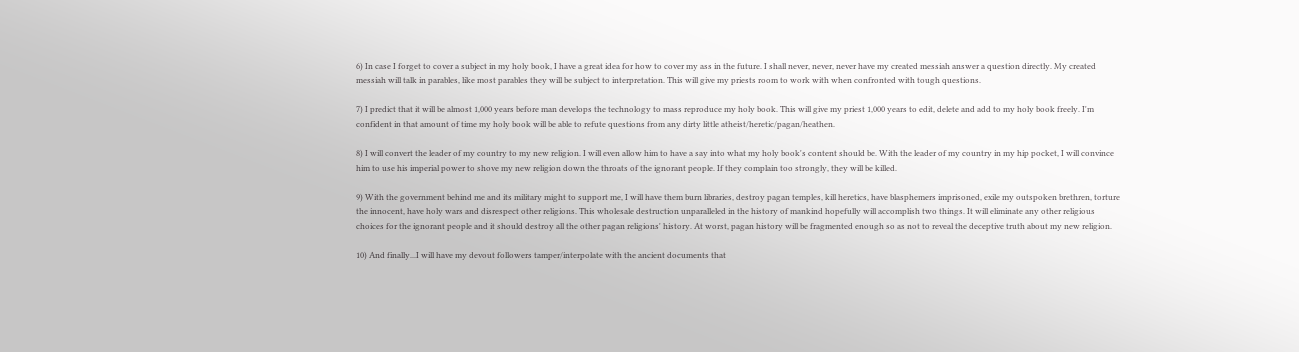6) In case I forget to cover a subject in my holy book, I have a great idea for how to cover my ass in the future. I shall never, never, never have my created messiah answer a question directly. My created messiah will talk in parables, like most parables they will be subject to interpretation. This will give my priests room to work with when confronted with tough questions.

7) I predict that it will be almost 1,000 years before man develops the technology to mass reproduce my holy book. This will give my priest 1,000 years to edit, delete and add to my holy book freely. I'm confident in that amount of time my holy book will be able to refute questions from any dirty little atheist/heretic/pagan/heathen.

8) I will convert the leader of my country to my new religion. I will even allow him to have a say into what my holy book's content should be. With the leader of my country in my hip pocket, I will convince him to use his imperial power to shove my new religion down the throats of the ignorant people. If they complain too strongly, they will be killed.

9) With the government behind me and its military might to support me, I will have them burn libraries, destroy pagan temples, kill heretics, have blasphemers imprisoned, exile my outspoken brethren, torture the innocent, have holy wars and disrespect other religions. This wholesale destruction unparalleled in the history of mankind hopefully will accomplish two things. It will eliminate any other religious choices for the ignorant people and it should destroy all the other pagan religions' history. At worst, pagan history will be fragmented enough so as not to reveal the deceptive truth about my new religion.

10) And finally...I will have my devout followers tamper/interpolate with the ancient documents that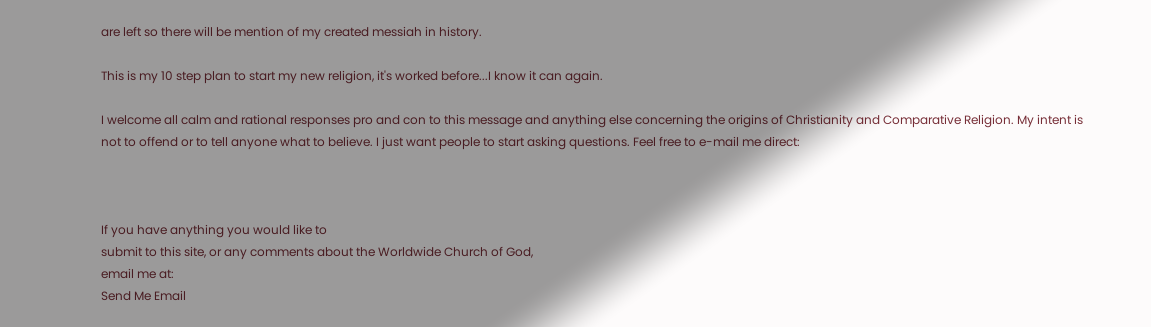are left so there will be mention of my created messiah in history.

This is my 10 step plan to start my new religion, it's worked before...I know it can again.

I welcome all calm and rational responses pro and con to this message and anything else concerning the origins of Christianity and Comparative Religion. My intent is not to offend or to tell anyone what to believe. I just want people to start asking questions. Feel free to e-mail me direct:



If you have anything you would like to
submit to this site, or any comments about the Worldwide Church of God,
email me at:
Send Me Email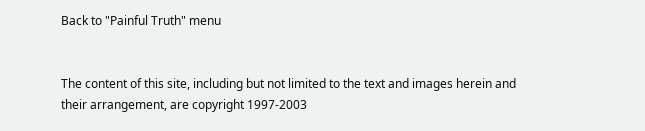Back to "Painful Truth" menu


The content of this site, including but not limited to the text and images herein and their arrangement, are copyright 1997-2003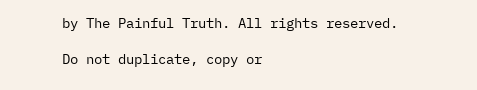by The Painful Truth. All rights reserved.

Do not duplicate, copy or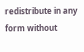redistribute in any form without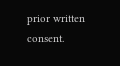prior written consent.